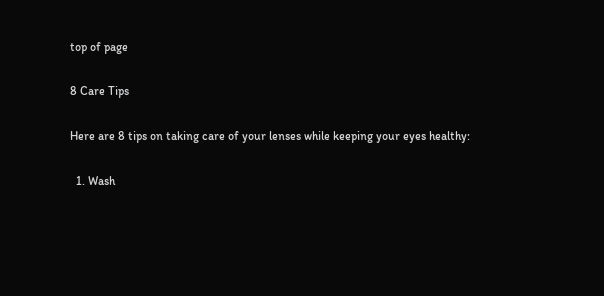top of page

8 Care Tips

Here are 8 tips on taking care of your lenses while keeping your eyes healthy:

  1. Wash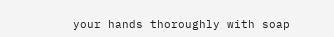your hands thoroughly with soap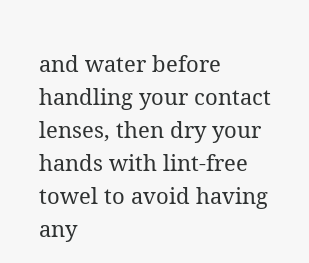and water before handling your contact lenses, then dry your hands with lint-free towel to avoid having any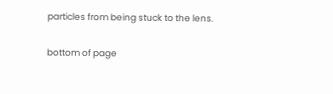particles from being stuck to the lens.

bottom of page